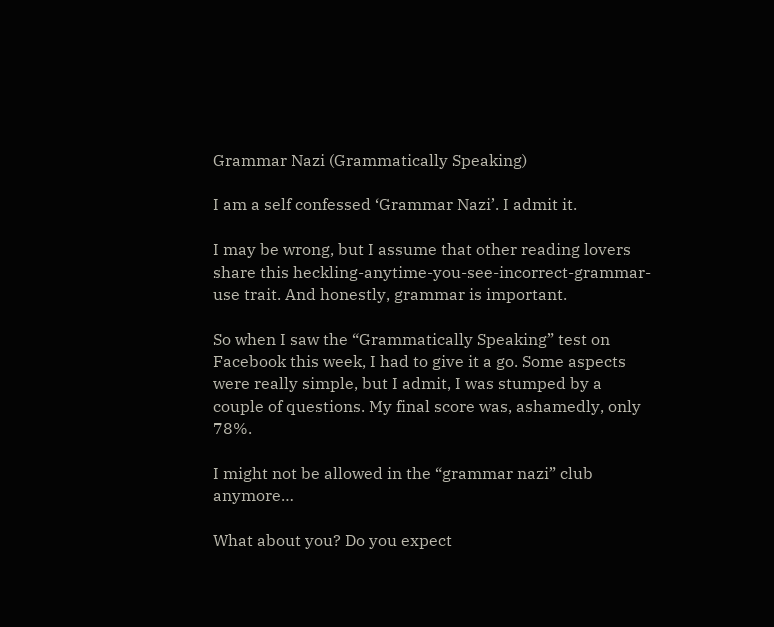Grammar Nazi (Grammatically Speaking)

I am a self confessed ‘Grammar Nazi’. I admit it.

I may be wrong, but I assume that other reading lovers share this heckling-anytime-you-see-incorrect-grammar-use trait. And honestly, grammar is important.

So when I saw the “Grammatically Speaking” test on Facebook this week, I had to give it a go. Some aspects were really simple, but I admit, I was stumped by a couple of questions. My final score was, ashamedly, only 78%.

I might not be allowed in the “grammar nazi” club anymore…

What about you? Do you expect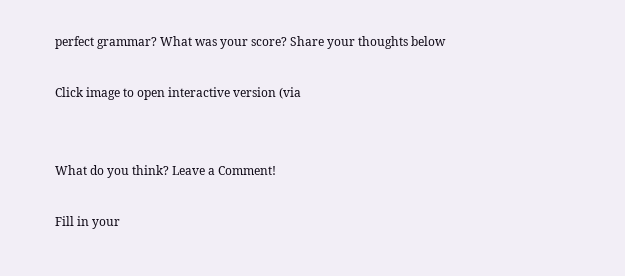perfect grammar? What was your score? Share your thoughts below

Click image to open interactive version (via


What do you think? Leave a Comment!

Fill in your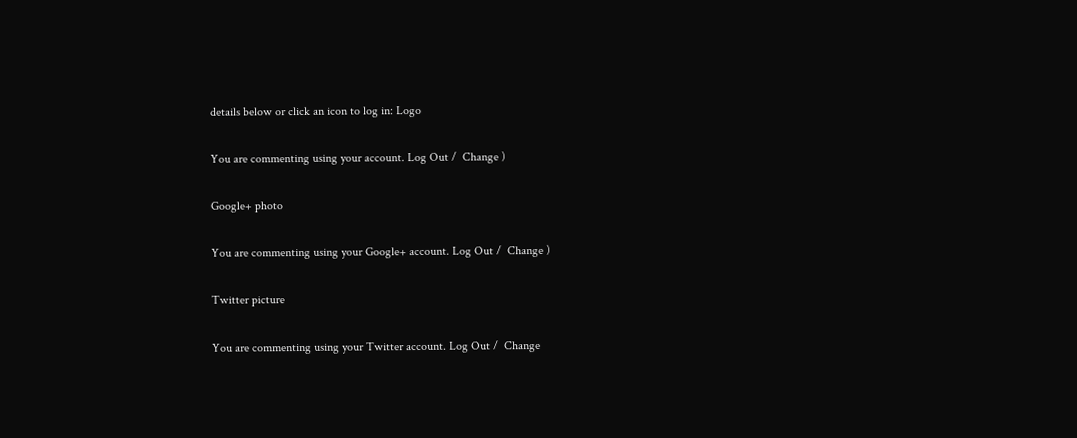details below or click an icon to log in: Logo

You are commenting using your account. Log Out /  Change )

Google+ photo

You are commenting using your Google+ account. Log Out /  Change )

Twitter picture

You are commenting using your Twitter account. Log Out /  Change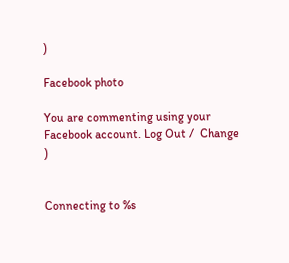)

Facebook photo

You are commenting using your Facebook account. Log Out /  Change )


Connecting to %s